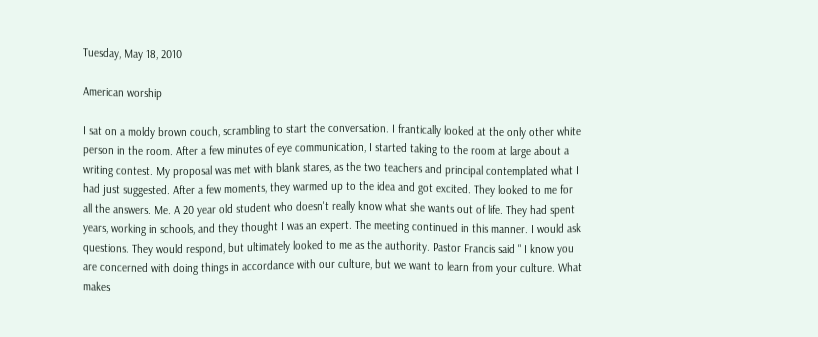Tuesday, May 18, 2010

American worship

I sat on a moldy brown couch, scrambling to start the conversation. I frantically looked at the only other white person in the room. After a few minutes of eye communication, I started taking to the room at large about a writing contest. My proposal was met with blank stares, as the two teachers and principal contemplated what I had just suggested. After a few moments, they warmed up to the idea and got excited. They looked to me for all the answers. Me. A 20 year old student who doesn't really know what she wants out of life. They had spent years, working in schools, and they thought I was an expert. The meeting continued in this manner. I would ask questions. They would respond, but ultimately looked to me as the authority. Pastor Francis said " I know you are concerned with doing things in accordance with our culture, but we want to learn from your culture. What makes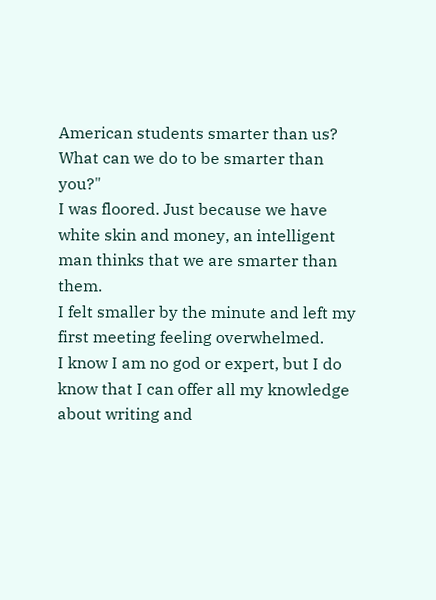American students smarter than us? What can we do to be smarter than you?"
I was floored. Just because we have white skin and money, an intelligent man thinks that we are smarter than them.
I felt smaller by the minute and left my first meeting feeling overwhelmed.
I know I am no god or expert, but I do know that I can offer all my knowledge about writing and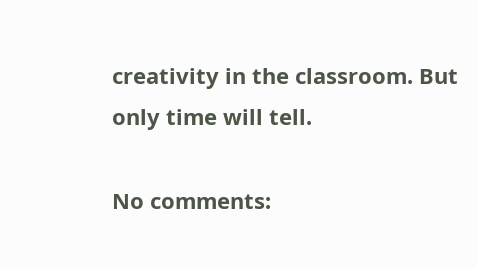creativity in the classroom. But only time will tell.

No comments: